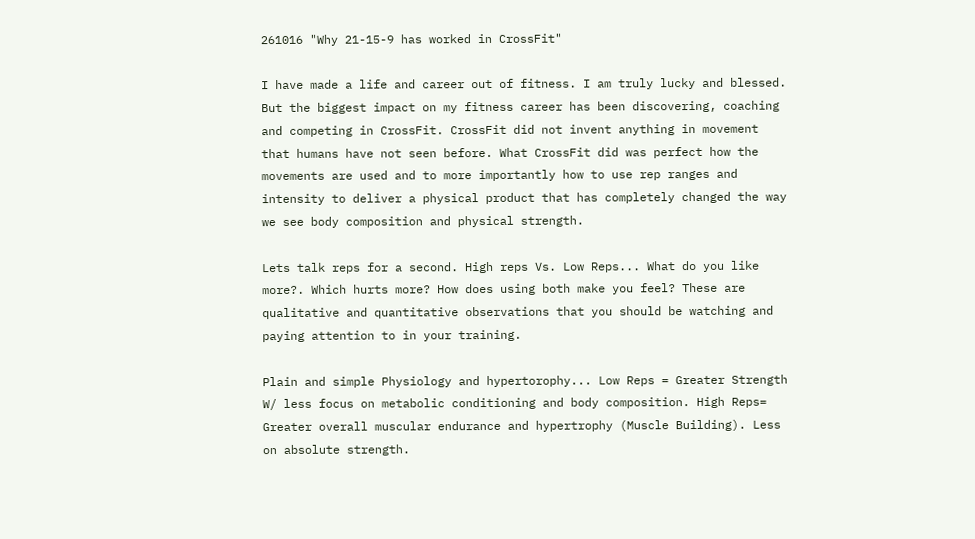261016 "Why 21-15-9 has worked in CrossFit"

I have made a life and career out of fitness. I am truly lucky and blessed. But the biggest impact on my fitness career has been discovering, coaching and competing in CrossFit. CrossFit did not invent anything in movement that humans have not seen before. What CrossFit did was perfect how the movements are used and to more importantly how to use rep ranges and intensity to deliver a physical product that has completely changed the way we see body composition and physical strength.

Lets talk reps for a second. High reps Vs. Low Reps... What do you like more?. Which hurts more? How does using both make you feel? These are qualitative and quantitative observations that you should be watching and paying attention to in your training.

Plain and simple Physiology and hypertorophy... Low Reps = Greater Strength W/ less focus on metabolic conditioning and body composition. High Reps= Greater overall muscular endurance and hypertrophy (Muscle Building). Less on absolute strength.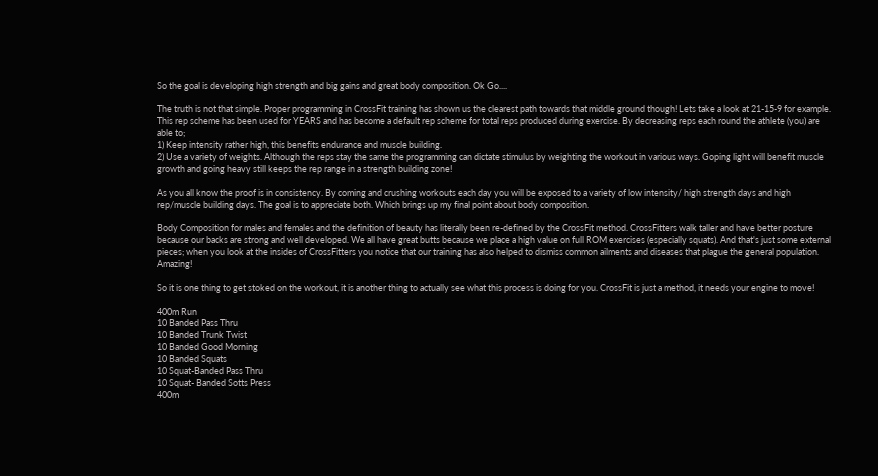So the goal is developing high strength and big gains and great body composition. Ok Go....

The truth is not that simple. Proper programming in CrossFit training has shown us the clearest path towards that middle ground though! Lets take a look at 21-15-9 for example. This rep scheme has been used for YEARS and has become a default rep scheme for total reps produced during exercise. By decreasing reps each round the athlete (you) are able to;
1) Keep intensity rather high, this benefits endurance and muscle building.
2) Use a variety of weights. Although the reps stay the same the programming can dictate stimulus by weighting the workout in various ways. Goping light will benefit muscle growth and going heavy still keeps the rep range in a strength building zone!

As you all know the proof is in consistency. By coming and crushing workouts each day you will be exposed to a variety of low intensity/ high strength days and high rep/muscle building days. The goal is to appreciate both. Which brings up my final point about body composition.

Body Composition for males and females and the definition of beauty has literally been re-defined by the CrossFit method. CrossFitters walk taller and have better posture because our backs are strong and well developed. We all have great butts because we place a high value on full ROM exercises (especially squats). And that's just some external pieces; when you look at the insides of CrossFitters you notice that our training has also helped to dismiss common ailments and diseases that plague the general population. Amazing!

So it is one thing to get stoked on the workout, it is another thing to actually see what this process is doing for you. CrossFit is just a method, it needs your engine to move!

400m Run
10 Banded Pass Thru
10 Banded Trunk Twist
10 Banded Good Morning
10 Banded Squats
10 Squat-Banded Pass Thru
10 Squat- Banded Sotts Press
400m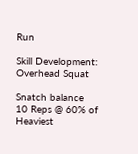Run

Skill Development:
Overhead Squat

Snatch balance
10 Reps @ 60% of Heaviest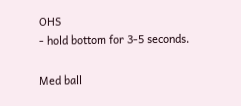OHS
- hold bottom for 3-5 seconds.

Med ball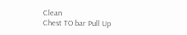Clean
Chest TO bar Pull Up